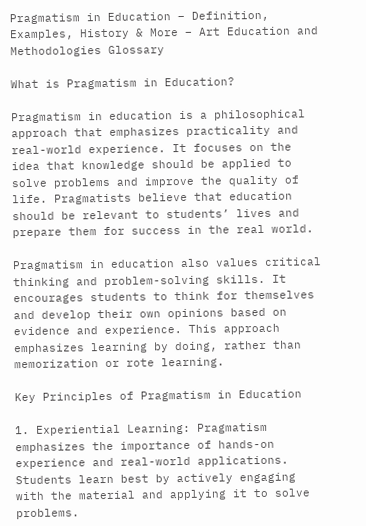Pragmatism in Education – Definition, Examples, History & More – Art Education and Methodologies Glossary

What is Pragmatism in Education?

Pragmatism in education is a philosophical approach that emphasizes practicality and real-world experience. It focuses on the idea that knowledge should be applied to solve problems and improve the quality of life. Pragmatists believe that education should be relevant to students’ lives and prepare them for success in the real world.

Pragmatism in education also values critical thinking and problem-solving skills. It encourages students to think for themselves and develop their own opinions based on evidence and experience. This approach emphasizes learning by doing, rather than memorization or rote learning.

Key Principles of Pragmatism in Education

1. Experiential Learning: Pragmatism emphasizes the importance of hands-on experience and real-world applications. Students learn best by actively engaging with the material and applying it to solve problems.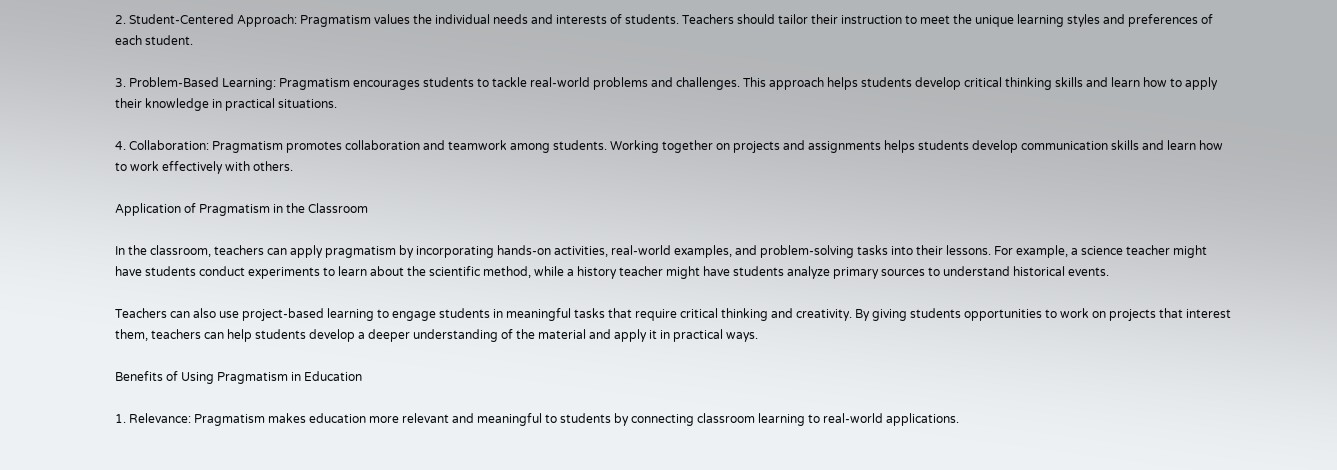2. Student-Centered Approach: Pragmatism values the individual needs and interests of students. Teachers should tailor their instruction to meet the unique learning styles and preferences of each student.

3. Problem-Based Learning: Pragmatism encourages students to tackle real-world problems and challenges. This approach helps students develop critical thinking skills and learn how to apply their knowledge in practical situations.

4. Collaboration: Pragmatism promotes collaboration and teamwork among students. Working together on projects and assignments helps students develop communication skills and learn how to work effectively with others.

Application of Pragmatism in the Classroom

In the classroom, teachers can apply pragmatism by incorporating hands-on activities, real-world examples, and problem-solving tasks into their lessons. For example, a science teacher might have students conduct experiments to learn about the scientific method, while a history teacher might have students analyze primary sources to understand historical events.

Teachers can also use project-based learning to engage students in meaningful tasks that require critical thinking and creativity. By giving students opportunities to work on projects that interest them, teachers can help students develop a deeper understanding of the material and apply it in practical ways.

Benefits of Using Pragmatism in Education

1. Relevance: Pragmatism makes education more relevant and meaningful to students by connecting classroom learning to real-world applications.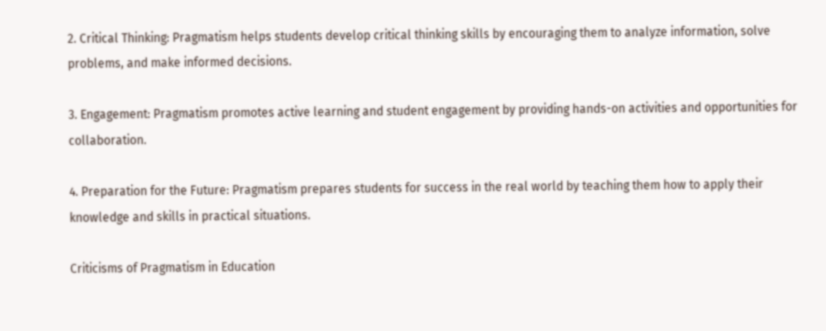2. Critical Thinking: Pragmatism helps students develop critical thinking skills by encouraging them to analyze information, solve problems, and make informed decisions.

3. Engagement: Pragmatism promotes active learning and student engagement by providing hands-on activities and opportunities for collaboration.

4. Preparation for the Future: Pragmatism prepares students for success in the real world by teaching them how to apply their knowledge and skills in practical situations.

Criticisms of Pragmatism in Education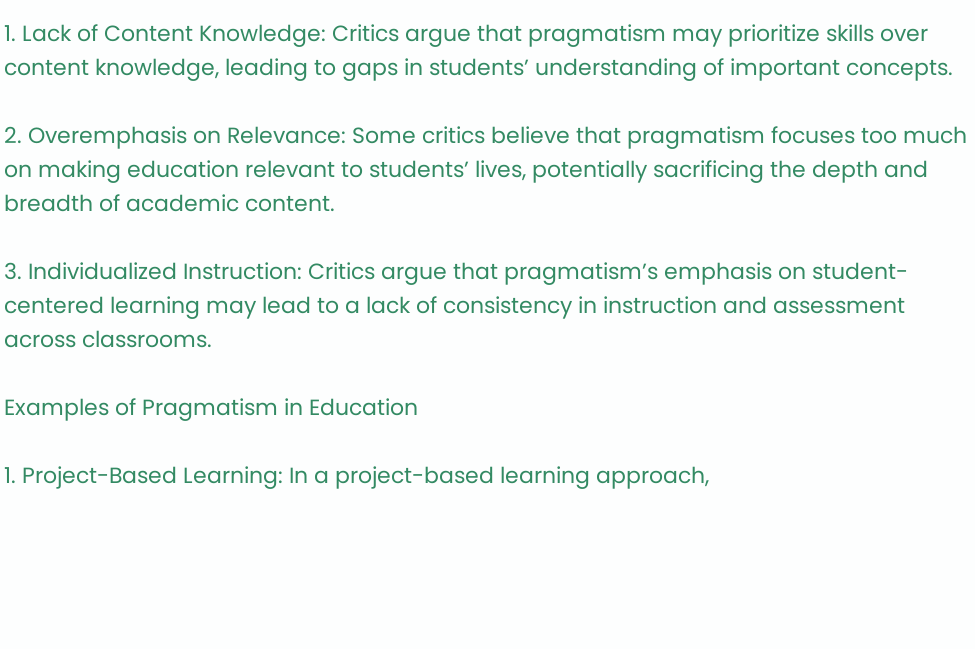1. Lack of Content Knowledge: Critics argue that pragmatism may prioritize skills over content knowledge, leading to gaps in students’ understanding of important concepts.

2. Overemphasis on Relevance: Some critics believe that pragmatism focuses too much on making education relevant to students’ lives, potentially sacrificing the depth and breadth of academic content.

3. Individualized Instruction: Critics argue that pragmatism’s emphasis on student-centered learning may lead to a lack of consistency in instruction and assessment across classrooms.

Examples of Pragmatism in Education

1. Project-Based Learning: In a project-based learning approach,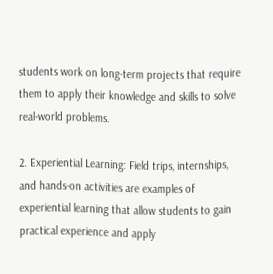students work on long-term projects that require them to apply their knowledge and skills to solve real-world problems.

2. Experiential Learning: Field trips, internships, and hands-on activities are examples of experiential learning that allow students to gain practical experience and apply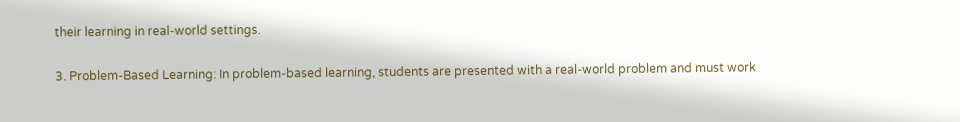their learning in real-world settings.

3. Problem-Based Learning: In problem-based learning, students are presented with a real-world problem and must work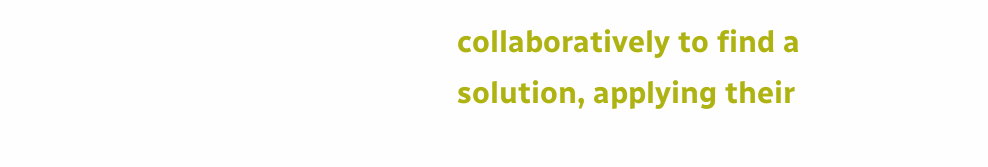collaboratively to find a solution, applying their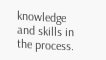knowledge and skills in the process.